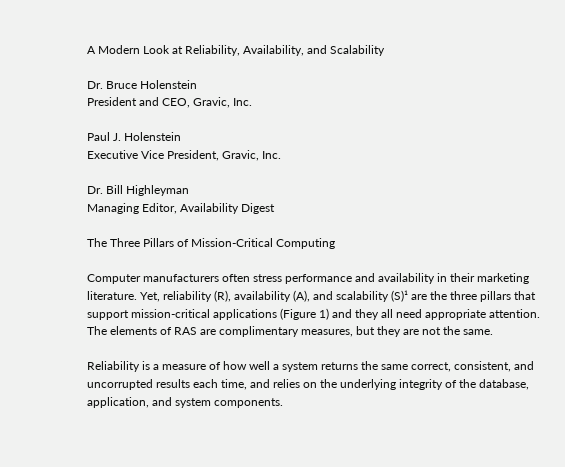A Modern Look at Reliability, Availability, and Scalability

Dr. Bruce Holenstein
President and CEO, Gravic, Inc.

Paul J. Holenstein
Executive Vice President, Gravic, Inc.

Dr. Bill Highleyman
Managing Editor, Availability Digest

The Three Pillars of Mission-Critical Computing

Computer manufacturers often stress performance and availability in their marketing literature. Yet, reliability (R), availability (A), and scalability (S)¹ are the three pillars that support mission-critical applications (Figure 1) and they all need appropriate attention. The elements of RAS are complimentary measures, but they are not the same.

Reliability is a measure of how well a system returns the same correct, consistent, and uncorrupted results each time, and relies on the underlying integrity of the database, application, and system components.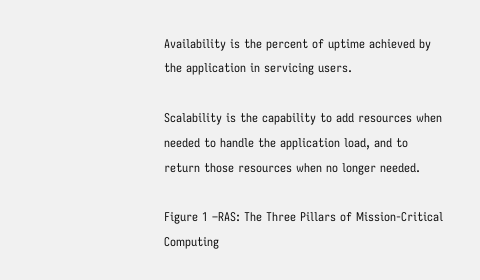Availability is the percent of uptime achieved by the application in servicing users.

Scalability is the capability to add resources when needed to handle the application load, and to return those resources when no longer needed.

Figure 1 –RAS: The Three Pillars of Mission-Critical Computing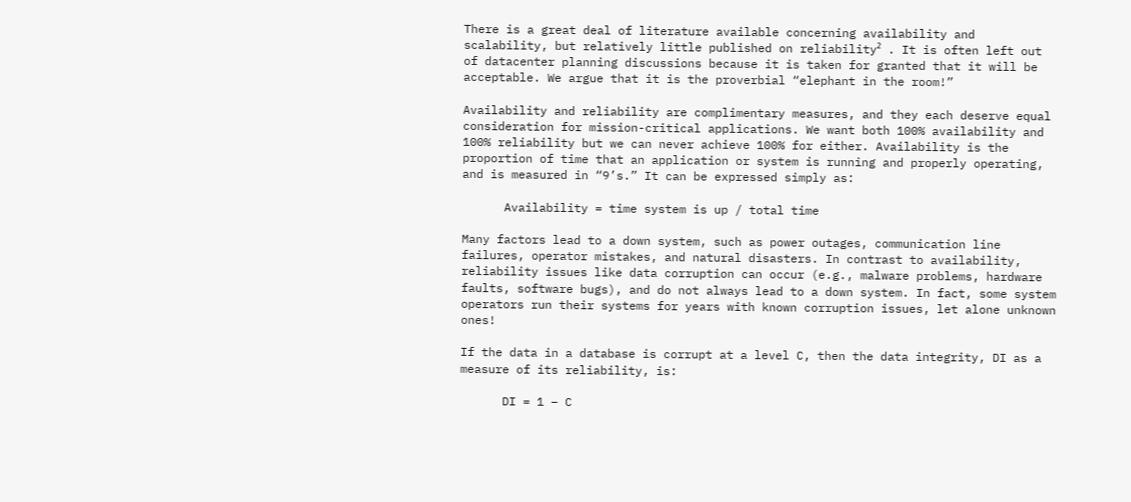There is a great deal of literature available concerning availability and scalability, but relatively little published on reliability² . It is often left out of datacenter planning discussions because it is taken for granted that it will be acceptable. We argue that it is the proverbial “elephant in the room!”

Availability and reliability are complimentary measures, and they each deserve equal consideration for mission-critical applications. We want both 100% availability and 100% reliability but we can never achieve 100% for either. Availability is the proportion of time that an application or system is running and properly operating, and is measured in “9’s.” It can be expressed simply as:

      Availability = time system is up / total time

Many factors lead to a down system, such as power outages, communication line failures, operator mistakes, and natural disasters. In contrast to availability, reliability issues like data corruption can occur (e.g., malware problems, hardware faults, software bugs), and do not always lead to a down system. In fact, some system operators run their systems for years with known corruption issues, let alone unknown ones!

If the data in a database is corrupt at a level C, then the data integrity, DI as a measure of its reliability, is:

      DI = 1 – C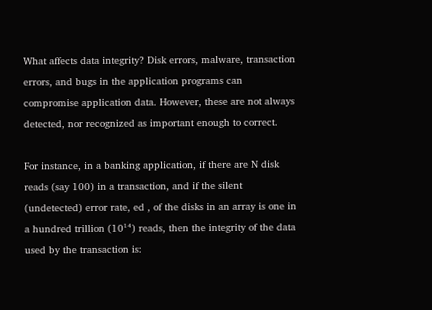What affects data integrity? Disk errors, malware, transaction errors, and bugs in the application programs can compromise application data. However, these are not always detected, nor recognized as important enough to correct.

For instance, in a banking application, if there are N disk reads (say 100) in a transaction, and if the silent (undetected) error rate, ed , of the disks in an array is one in a hundred trillion (10¹⁴) reads, then the integrity of the data used by the transaction is: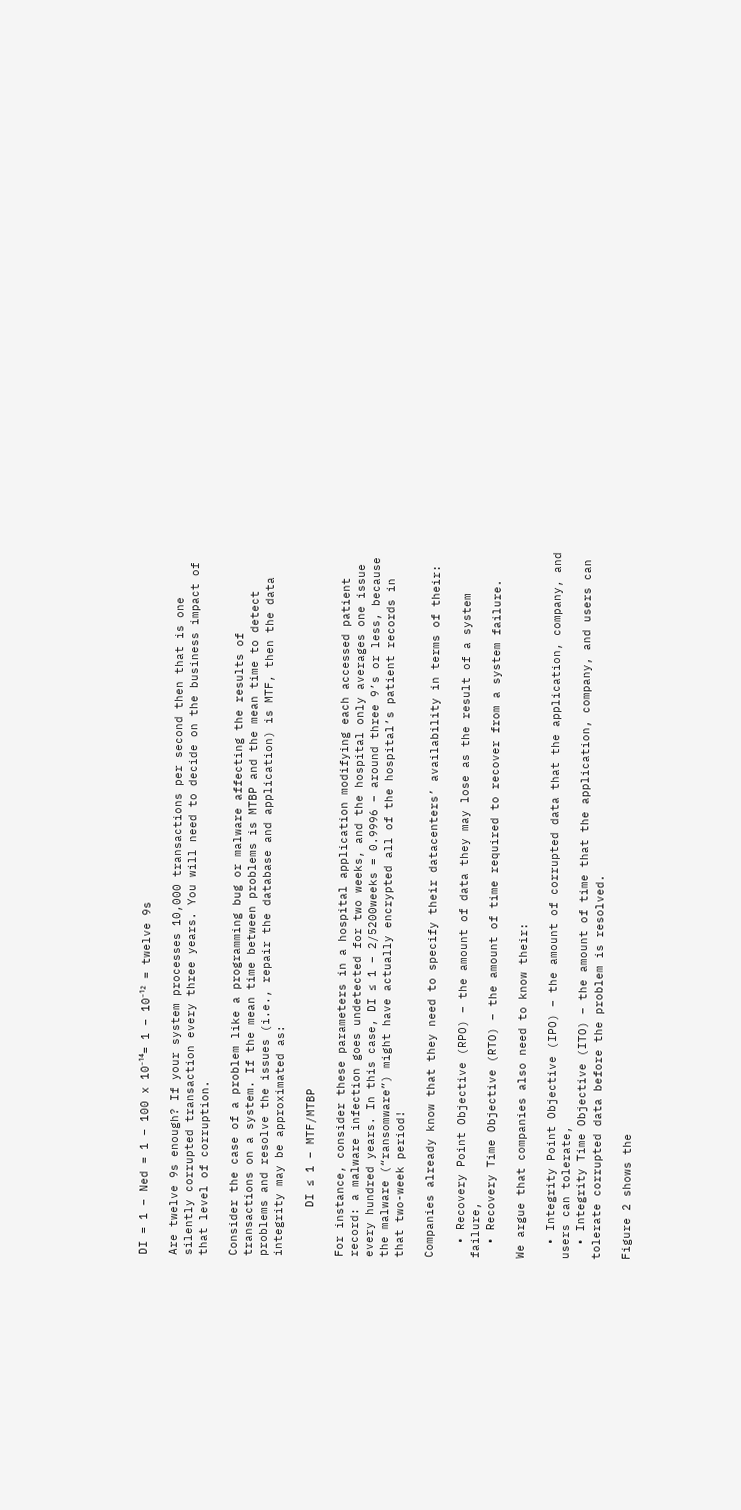DI = 1 – Ned = 1 – 100 x 10⁻¹⁴= 1 – 10⁻¹² = twelve 9s

Are twelve 9s enough? If your system processes 10,000 transactions per second then that is one silently corrupted transaction every three years. You will need to decide on the business impact of that level of corruption.

Consider the case of a problem like a programming bug or malware affecting the results of transactions on a system. If the mean time between problems is MTBP and the mean time to detect problems and resolve the issues (i.e., repair the database and application) is MTF, then the data integrity may be approximated as:

       DI ≤ 1 – MTF/MTBP

For instance, consider these parameters in a hospital application modifying each accessed patient record: a malware infection goes undetected for two weeks, and the hospital only averages one issue every hundred years. In this case, DI ≤ 1 – 2/5200weeks = 0.9996 – around three 9’s or less, because the malware (“ransomware”) might have actually encrypted all of the hospital’s patient records in that two-week period!

Companies already know that they need to specify their datacenters’ availability in terms of their:

  • Recovery Point Objective (RPO) – the amount of data they may lose as the result of a system failure,
  • Recovery Time Objective (RTO) – the amount of time required to recover from a system failure.

We argue that companies also need to know their:

  • Integrity Point Objective (IPO) – the amount of corrupted data that the application, company, and users can tolerate,
  • Integrity Time Objective (ITO) – the amount of time that the application, company, and users can tolerate corrupted data before the problem is resolved.

Figure 2 shows the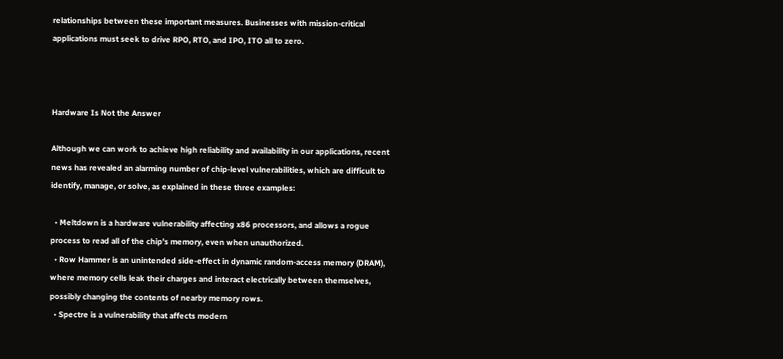relationships between these important measures. Businesses with mission-critical applications must seek to drive RPO, RTO, and IPO, ITO all to zero.



Hardware Is Not the Answer

Although we can work to achieve high reliability and availability in our applications, recent news has revealed an alarming number of chip-level vulnerabilities, which are difficult to identify, manage, or solve, as explained in these three examples:

  • Meltdown is a hardware vulnerability affecting x86 processors, and allows a rogue process to read all of the chip’s memory, even when unauthorized.
  • Row Hammer is an unintended side-effect in dynamic random-access memory (DRAM), where memory cells leak their charges and interact electrically between themselves, possibly changing the contents of nearby memory rows.
  • Spectre is a vulnerability that affects modern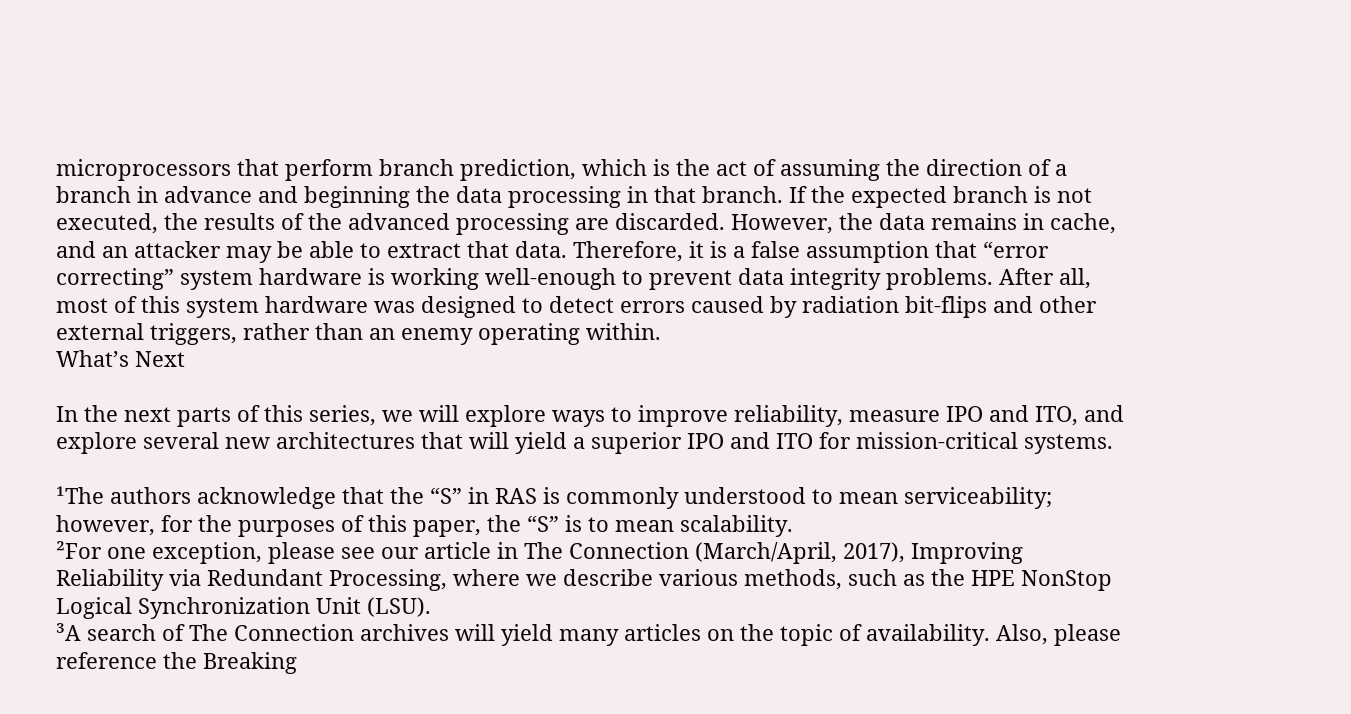microprocessors that perform branch prediction, which is the act of assuming the direction of a branch in advance and beginning the data processing in that branch. If the expected branch is not executed, the results of the advanced processing are discarded. However, the data remains in cache, and an attacker may be able to extract that data. Therefore, it is a false assumption that “error correcting” system hardware is working well-enough to prevent data integrity problems. After all, most of this system hardware was designed to detect errors caused by radiation bit-flips and other external triggers, rather than an enemy operating within.
What’s Next

In the next parts of this series, we will explore ways to improve reliability, measure IPO and ITO, and explore several new architectures that will yield a superior IPO and ITO for mission-critical systems.

¹The authors acknowledge that the “S” in RAS is commonly understood to mean serviceability; however, for the purposes of this paper, the “S” is to mean scalability.
²For one exception, please see our article in The Connection (March/April, 2017), Improving Reliability via Redundant Processing, where we describe various methods, such as the HPE NonStop Logical Synchronization Unit (LSU).
³A search of The Connection archives will yield many articles on the topic of availability. Also, please reference the Breaking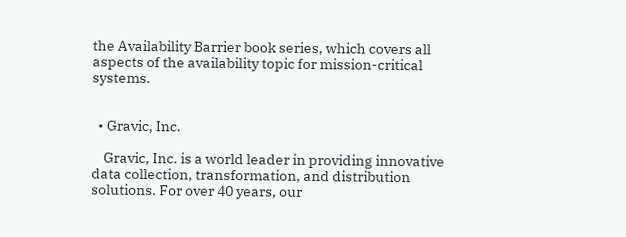the Availability Barrier book series, which covers all aspects of the availability topic for mission-critical systems.


  • Gravic, Inc.

    Gravic, Inc. is a world leader in providing innovative data collection, transformation, and distribution solutions. For over 40 years, our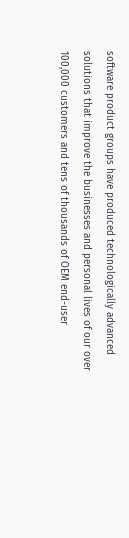software product groups have produced technologically advanced solutions that improve the businesses and personal lives of our over 100,000 customers and tens of thousands of OEM end-user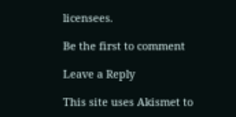licensees.

Be the first to comment

Leave a Reply

This site uses Akismet to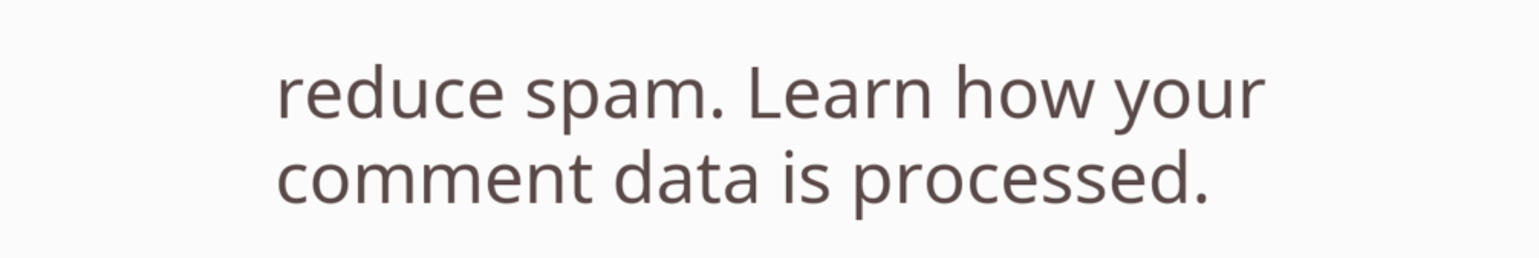reduce spam. Learn how your comment data is processed.